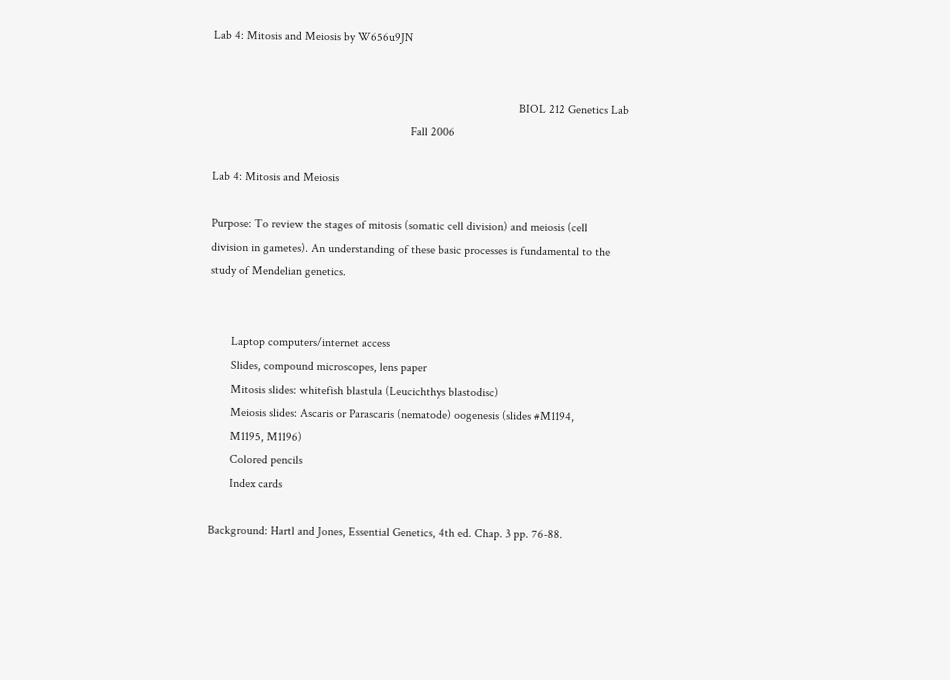Lab 4: Mitosis and Meiosis by W656u9JN


                                                                                                      BIOL 212 Genetics Lab
                                                                  Fall 2006

Lab 4: Mitosis and Meiosis

Purpose: To review the stages of mitosis (somatic cell division) and meiosis (cell
division in gametes). An understanding of these basic processes is fundamental to the
study of Mendelian genetics.


       Laptop computers/internet access
       Slides, compound microscopes, lens paper
       Mitosis slides: whitefish blastula (Leucichthys blastodisc)
       Meiosis slides: Ascaris or Parascaris (nematode) oogenesis (slides #M1194,
       M1195, M1196)
       Colored pencils
       Index cards

Background: Hartl and Jones, Essential Genetics, 4th ed. Chap. 3 pp. 76-88.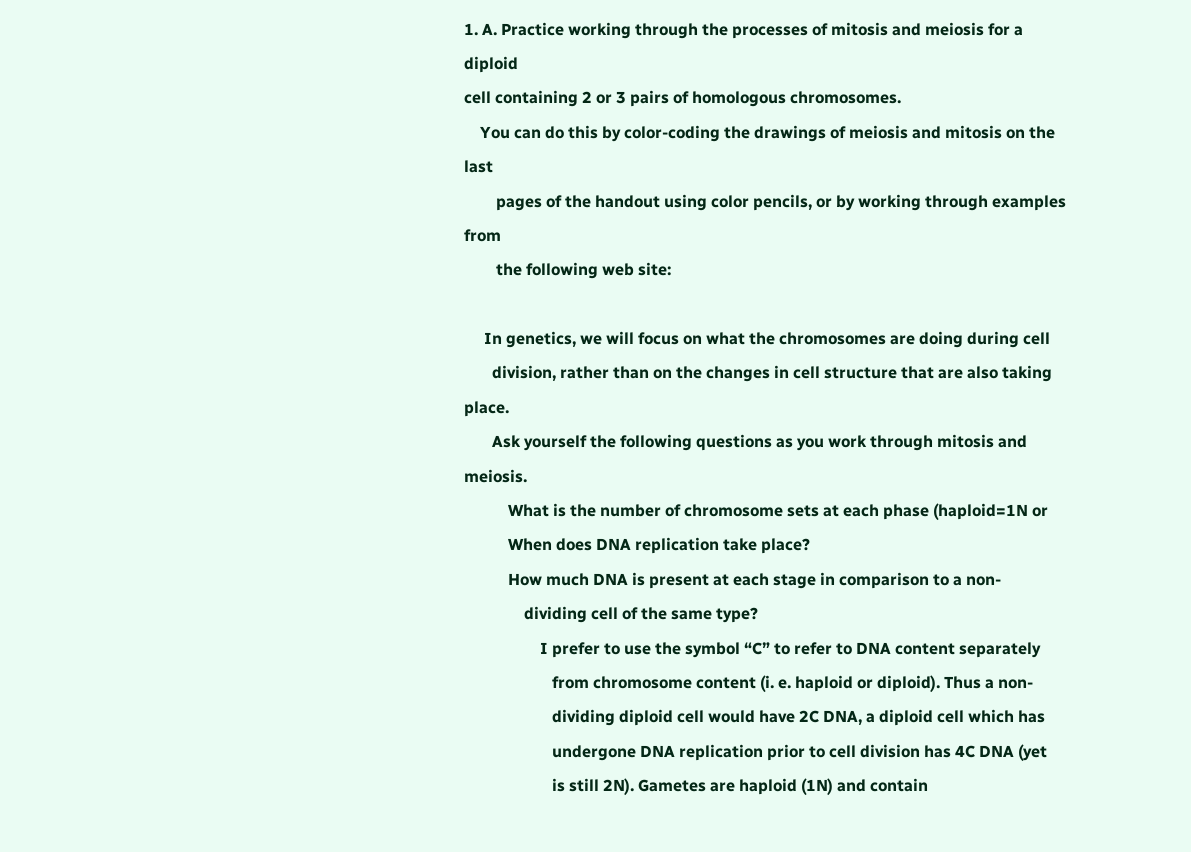1. A. Practice working through the processes of mitosis and meiosis for a diploid
cell containing 2 or 3 pairs of homologous chromosomes.
    You can do this by color-coding the drawings of meiosis and mitosis on the last
        pages of the handout using color pencils, or by working through examples from
        the following web site:

     In genetics, we will focus on what the chromosomes are doing during cell
       division, rather than on the changes in cell structure that are also taking place.
       Ask yourself the following questions as you work through mitosis and meiosis.
           What is the number of chromosome sets at each phase (haploid=1N or
           When does DNA replication take place?
           How much DNA is present at each stage in comparison to a non-
               dividing cell of the same type?
                   I prefer to use the symbol “C” to refer to DNA content separately
                      from chromosome content (i. e. haploid or diploid). Thus a non-
                      dividing diploid cell would have 2C DNA, a diploid cell which has
                      undergone DNA replication prior to cell division has 4C DNA (yet
                      is still 2N). Gametes are haploid (1N) and contain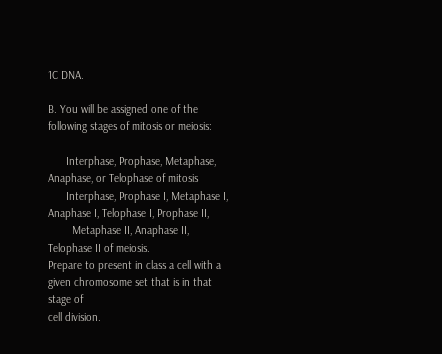1C DNA.

B. You will be assigned one of the following stages of mitosis or meiosis:

      Interphase, Prophase, Metaphase, Anaphase, or Telophase of mitosis
      Interphase, Prophase I, Metaphase I, Anaphase I, Telophase I, Prophase II,
        Metaphase II, Anaphase II, Telophase II of meiosis.
Prepare to present in class a cell with a given chromosome set that is in that stage of
cell division.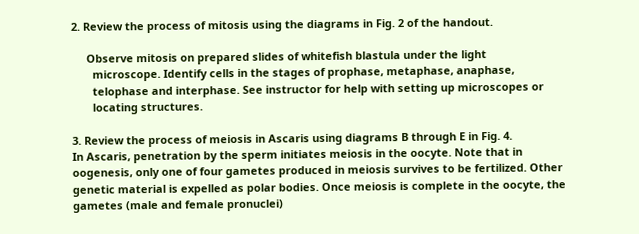2. Review the process of mitosis using the diagrams in Fig. 2 of the handout.

     Observe mitosis on prepared slides of whitefish blastula under the light
       microscope. Identify cells in the stages of prophase, metaphase, anaphase,
       telophase and interphase. See instructor for help with setting up microscopes or
       locating structures.

3. Review the process of meiosis in Ascaris using diagrams B through E in Fig. 4.
In Ascaris, penetration by the sperm initiates meiosis in the oocyte. Note that in
oogenesis, only one of four gametes produced in meiosis survives to be fertilized. Other
genetic material is expelled as polar bodies. Once meiosis is complete in the oocyte, the
gametes (male and female pronuclei)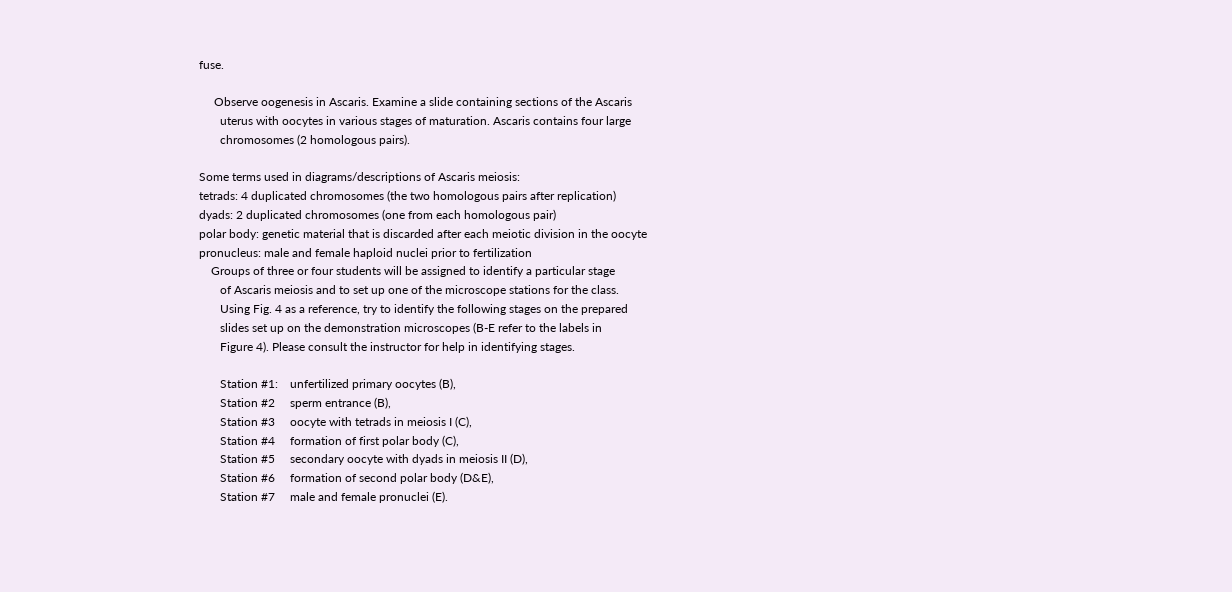fuse.

     Observe oogenesis in Ascaris. Examine a slide containing sections of the Ascaris
       uterus with oocytes in various stages of maturation. Ascaris contains four large
       chromosomes (2 homologous pairs).

Some terms used in diagrams/descriptions of Ascaris meiosis:
tetrads: 4 duplicated chromosomes (the two homologous pairs after replication)
dyads: 2 duplicated chromosomes (one from each homologous pair)
polar body: genetic material that is discarded after each meiotic division in the oocyte
pronucleus: male and female haploid nuclei prior to fertilization
    Groups of three or four students will be assigned to identify a particular stage
       of Ascaris meiosis and to set up one of the microscope stations for the class.
       Using Fig. 4 as a reference, try to identify the following stages on the prepared
       slides set up on the demonstration microscopes (B-E refer to the labels in
       Figure 4). Please consult the instructor for help in identifying stages.

       Station #1:    unfertilized primary oocytes (B),
       Station #2     sperm entrance (B),
       Station #3     oocyte with tetrads in meiosis I (C),
       Station #4     formation of first polar body (C),
       Station #5     secondary oocyte with dyads in meiosis II (D),
       Station #6     formation of second polar body (D&E),
       Station #7     male and female pronuclei (E).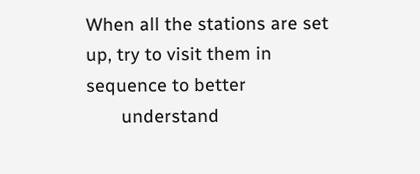When all the stations are set up, try to visit them in sequence to better
       understand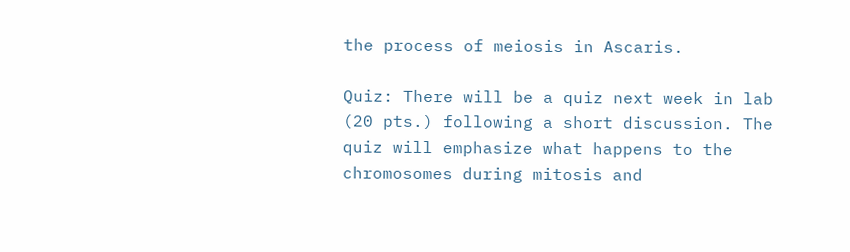the process of meiosis in Ascaris.

Quiz: There will be a quiz next week in lab (20 pts.) following a short discussion. The
quiz will emphasize what happens to the chromosomes during mitosis and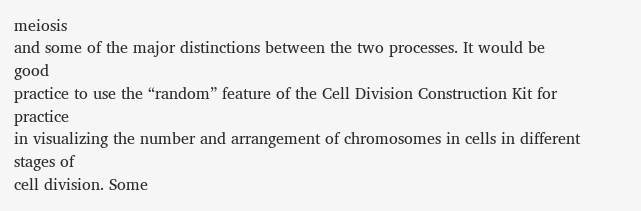meiosis
and some of the major distinctions between the two processes. It would be good
practice to use the “random” feature of the Cell Division Construction Kit for practice
in visualizing the number and arrangement of chromosomes in cells in different stages of
cell division. Some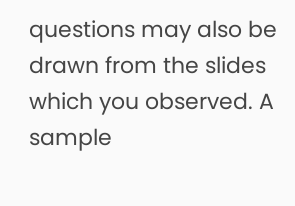questions may also be drawn from the slides which you observed. A
sample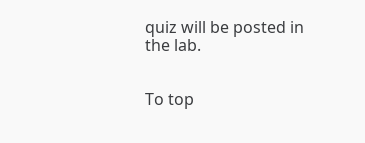quiz will be posted in the lab.


To top